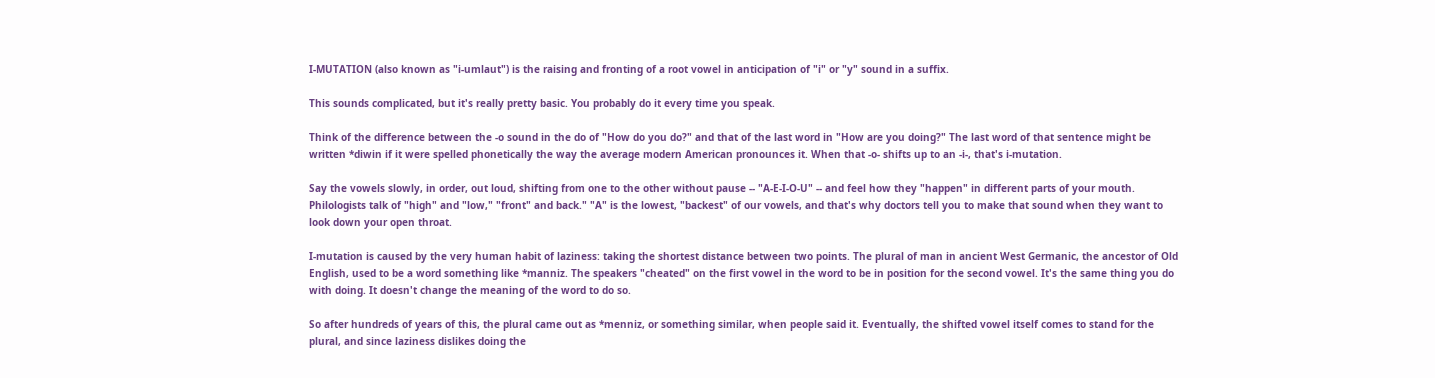I-MUTATION (also known as "i-umlaut") is the raising and fronting of a root vowel in anticipation of "i" or "y" sound in a suffix.

This sounds complicated, but it's really pretty basic. You probably do it every time you speak.

Think of the difference between the -o sound in the do of "How do you do?" and that of the last word in "How are you doing?" The last word of that sentence might be written *diwin if it were spelled phonetically the way the average modern American pronounces it. When that -o- shifts up to an -i-, that's i-mutation.

Say the vowels slowly, in order, out loud, shifting from one to the other without pause -- "A-E-I-O-U" -- and feel how they "happen" in different parts of your mouth. Philologists talk of "high" and "low," "front" and back." "A" is the lowest, "backest" of our vowels, and that's why doctors tell you to make that sound when they want to look down your open throat.

I-mutation is caused by the very human habit of laziness: taking the shortest distance between two points. The plural of man in ancient West Germanic, the ancestor of Old English, used to be a word something like *manniz. The speakers "cheated" on the first vowel in the word to be in position for the second vowel. It's the same thing you do with doing. It doesn't change the meaning of the word to do so.

So after hundreds of years of this, the plural came out as *menniz, or something similar, when people said it. Eventually, the shifted vowel itself comes to stand for the plural, and since laziness dislikes doing the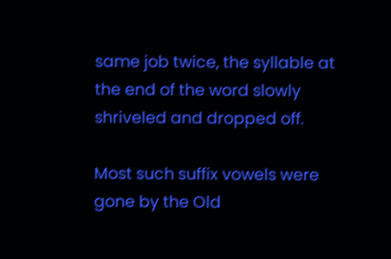same job twice, the syllable at the end of the word slowly shriveled and dropped off.

Most such suffix vowels were gone by the Old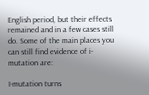English period, but their effects remained and in a few cases still do. Some of the main places you can still find evidence of i-mutation are:

I-mutation turns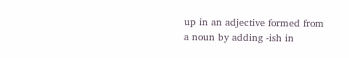up in an adjective formed from a noun by adding -ish in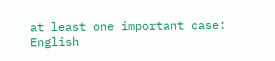at least one important case: English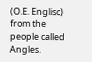(O.E. Englisc) from the people called Angles.